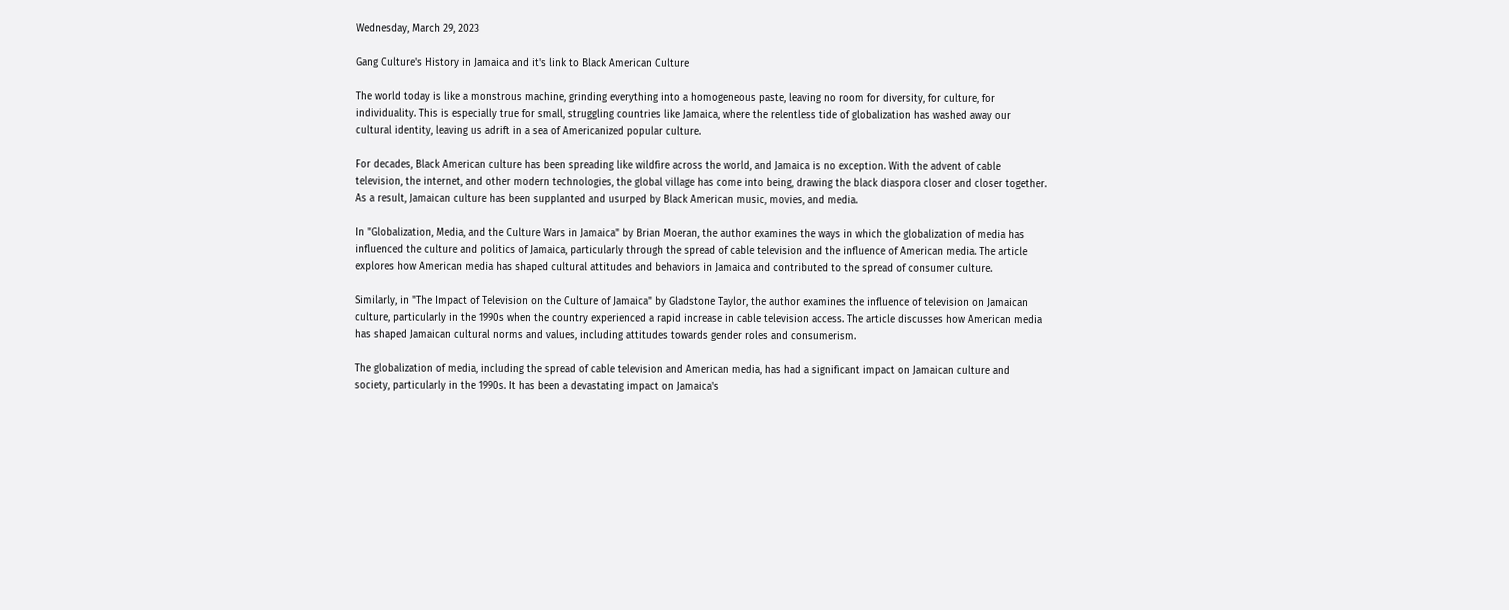Wednesday, March 29, 2023

Gang Culture's History in Jamaica and it's link to Black American Culture

The world today is like a monstrous machine, grinding everything into a homogeneous paste, leaving no room for diversity, for culture, for individuality. This is especially true for small, struggling countries like Jamaica, where the relentless tide of globalization has washed away our cultural identity, leaving us adrift in a sea of Americanized popular culture.

For decades, Black American culture has been spreading like wildfire across the world, and Jamaica is no exception. With the advent of cable television, the internet, and other modern technologies, the global village has come into being, drawing the black diaspora closer and closer together. As a result, Jamaican culture has been supplanted and usurped by Black American music, movies, and media.

In "Globalization, Media, and the Culture Wars in Jamaica" by Brian Moeran, the author examines the ways in which the globalization of media has influenced the culture and politics of Jamaica, particularly through the spread of cable television and the influence of American media. The article explores how American media has shaped cultural attitudes and behaviors in Jamaica and contributed to the spread of consumer culture.

Similarly, in "The Impact of Television on the Culture of Jamaica" by Gladstone Taylor, the author examines the influence of television on Jamaican culture, particularly in the 1990s when the country experienced a rapid increase in cable television access. The article discusses how American media has shaped Jamaican cultural norms and values, including attitudes towards gender roles and consumerism.

The globalization of media, including the spread of cable television and American media, has had a significant impact on Jamaican culture and society, particularly in the 1990s. It has been a devastating impact on Jamaica's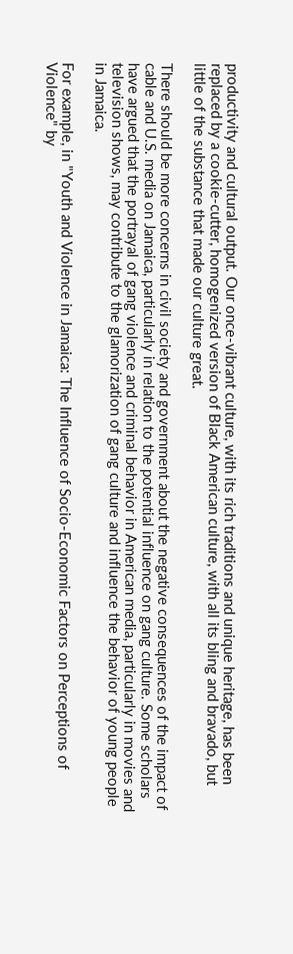productivity and cultural output. Our once-vibrant culture, with its rich traditions and unique heritage, has been replaced by a cookie-cutter, homogenized version of Black American culture, with all its bling and bravado, but little of the substance that made our culture great.

There should be more concerns in civil society and government about the negative consequences of the impact of cable and U.S. media on Jamaica, particularly in relation to the potential influence on gang culture. Some scholars have argued that the portrayal of gang violence and criminal behavior in American media, particularly in movies and television shows, may contribute to the glamorization of gang culture and influence the behavior of young people in Jamaica.

For example, in "Youth and Violence in Jamaica: The Influence of Socio-Economic Factors on Perceptions of Violence" by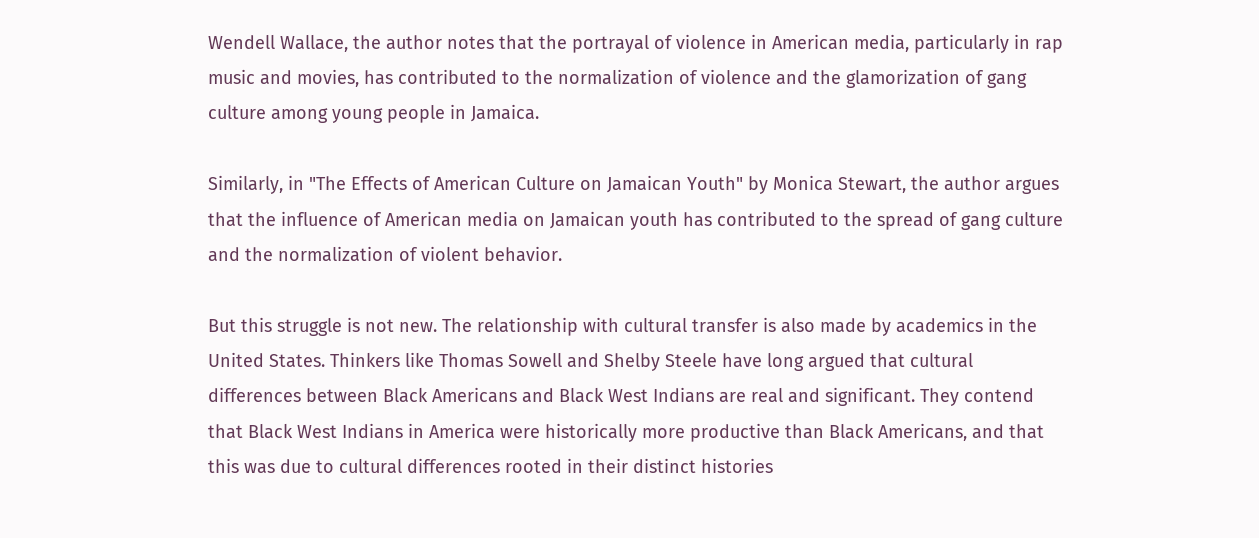Wendell Wallace, the author notes that the portrayal of violence in American media, particularly in rap music and movies, has contributed to the normalization of violence and the glamorization of gang culture among young people in Jamaica.

Similarly, in "The Effects of American Culture on Jamaican Youth" by Monica Stewart, the author argues that the influence of American media on Jamaican youth has contributed to the spread of gang culture and the normalization of violent behavior.

But this struggle is not new. The relationship with cultural transfer is also made by academics in the United States. Thinkers like Thomas Sowell and Shelby Steele have long argued that cultural differences between Black Americans and Black West Indians are real and significant. They contend that Black West Indians in America were historically more productive than Black Americans, and that this was due to cultural differences rooted in their distinct histories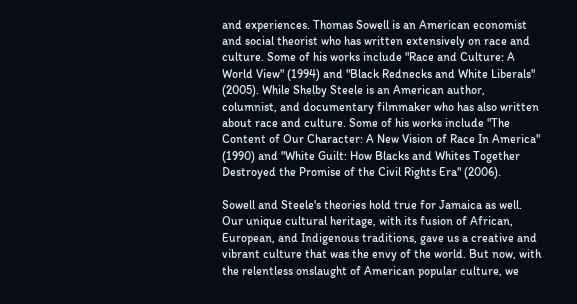and experiences. Thomas Sowell is an American economist and social theorist who has written extensively on race and culture. Some of his works include "Race and Culture: A World View" (1994) and "Black Rednecks and White Liberals" (2005). While Shelby Steele is an American author, columnist, and documentary filmmaker who has also written about race and culture. Some of his works include "The Content of Our Character: A New Vision of Race In America" (1990) and "White Guilt: How Blacks and Whites Together Destroyed the Promise of the Civil Rights Era" (2006).

Sowell and Steele's theories hold true for Jamaica as well. Our unique cultural heritage, with its fusion of African, European, and Indigenous traditions, gave us a creative and vibrant culture that was the envy of the world. But now, with the relentless onslaught of American popular culture, we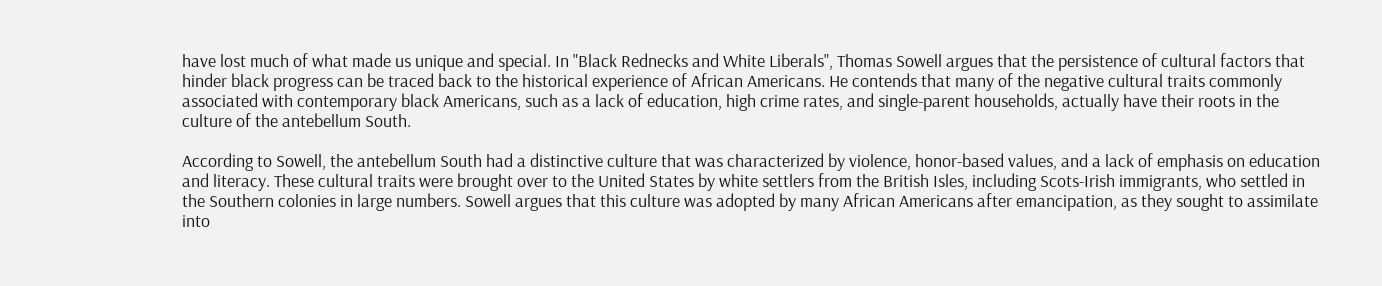have lost much of what made us unique and special. In "Black Rednecks and White Liberals", Thomas Sowell argues that the persistence of cultural factors that hinder black progress can be traced back to the historical experience of African Americans. He contends that many of the negative cultural traits commonly associated with contemporary black Americans, such as a lack of education, high crime rates, and single-parent households, actually have their roots in the culture of the antebellum South.

According to Sowell, the antebellum South had a distinctive culture that was characterized by violence, honor-based values, and a lack of emphasis on education and literacy. These cultural traits were brought over to the United States by white settlers from the British Isles, including Scots-Irish immigrants, who settled in the Southern colonies in large numbers. Sowell argues that this culture was adopted by many African Americans after emancipation, as they sought to assimilate into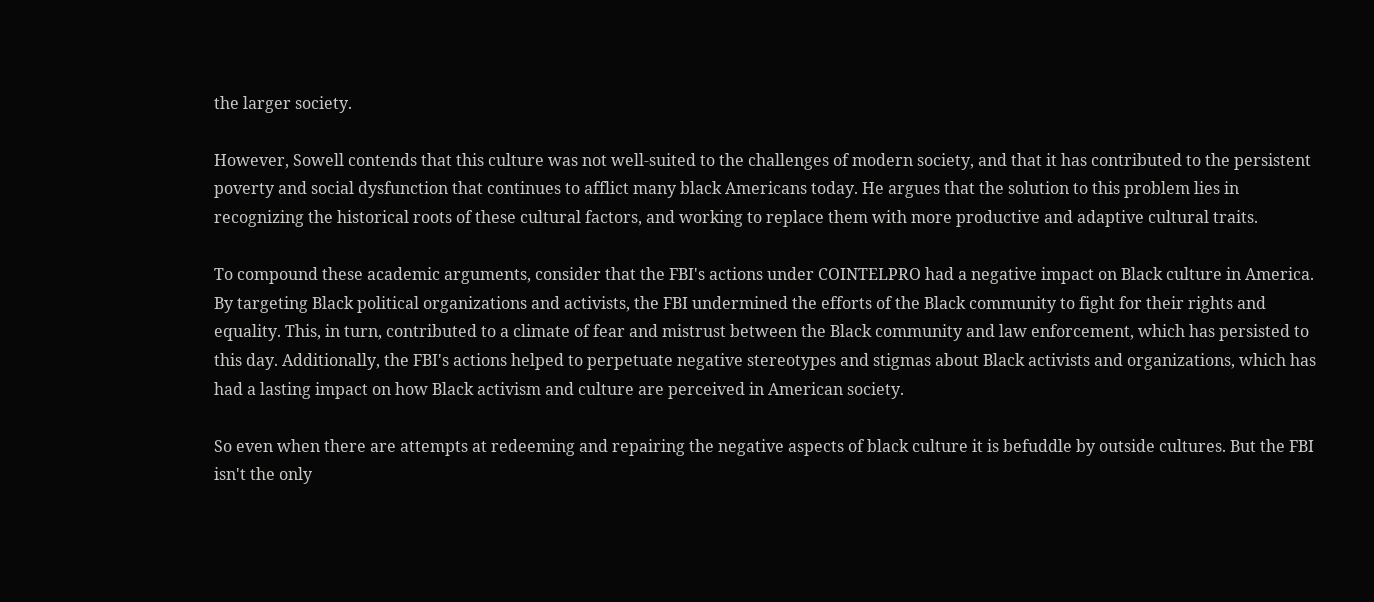the larger society.

However, Sowell contends that this culture was not well-suited to the challenges of modern society, and that it has contributed to the persistent poverty and social dysfunction that continues to afflict many black Americans today. He argues that the solution to this problem lies in recognizing the historical roots of these cultural factors, and working to replace them with more productive and adaptive cultural traits.

To compound these academic arguments, consider that the FBI's actions under COINTELPRO had a negative impact on Black culture in America. By targeting Black political organizations and activists, the FBI undermined the efforts of the Black community to fight for their rights and equality. This, in turn, contributed to a climate of fear and mistrust between the Black community and law enforcement, which has persisted to this day. Additionally, the FBI's actions helped to perpetuate negative stereotypes and stigmas about Black activists and organizations, which has had a lasting impact on how Black activism and culture are perceived in American society.

So even when there are attempts at redeeming and repairing the negative aspects of black culture it is befuddle by outside cultures. But the FBI isn't the only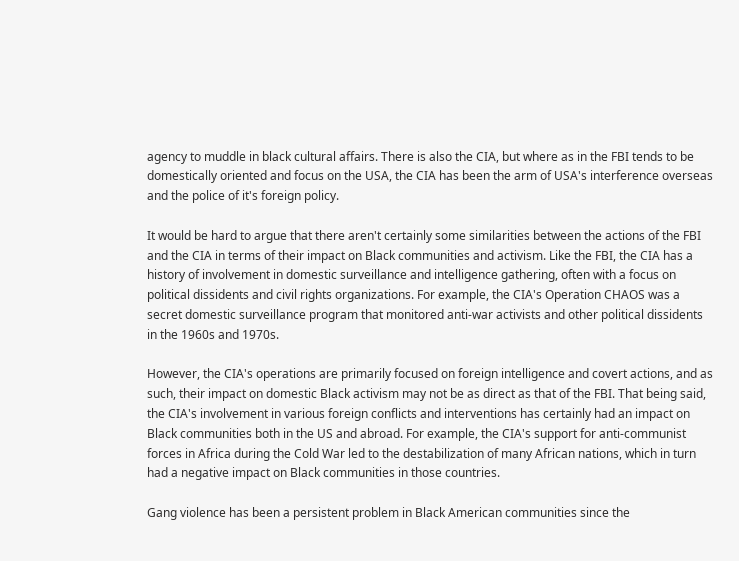agency to muddle in black cultural affairs. There is also the CIA, but where as in the FBI tends to be domestically oriented and focus on the USA, the CIA has been the arm of USA's interference overseas and the police of it's foreign policy.

It would be hard to argue that there aren't certainly some similarities between the actions of the FBI and the CIA in terms of their impact on Black communities and activism. Like the FBI, the CIA has a history of involvement in domestic surveillance and intelligence gathering, often with a focus on political dissidents and civil rights organizations. For example, the CIA's Operation CHAOS was a secret domestic surveillance program that monitored anti-war activists and other political dissidents in the 1960s and 1970s.

However, the CIA's operations are primarily focused on foreign intelligence and covert actions, and as such, their impact on domestic Black activism may not be as direct as that of the FBI. That being said, the CIA's involvement in various foreign conflicts and interventions has certainly had an impact on Black communities both in the US and abroad. For example, the CIA's support for anti-communist forces in Africa during the Cold War led to the destabilization of many African nations, which in turn had a negative impact on Black communities in those countries.

Gang violence has been a persistent problem in Black American communities since the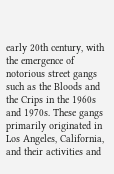early 20th century, with the emergence of notorious street gangs such as the Bloods and the Crips in the 1960s and 1970s. These gangs primarily originated in Los Angeles, California, and their activities and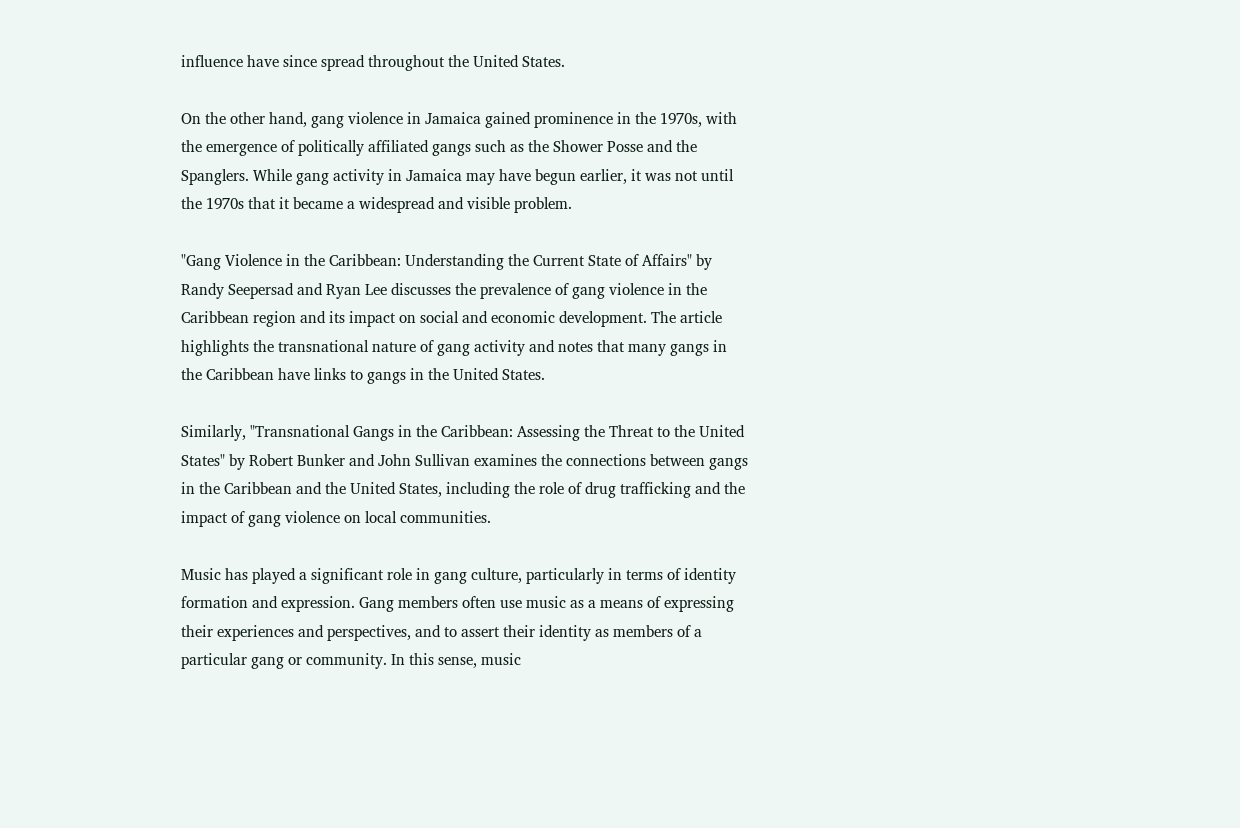influence have since spread throughout the United States.

On the other hand, gang violence in Jamaica gained prominence in the 1970s, with the emergence of politically affiliated gangs such as the Shower Posse and the Spanglers. While gang activity in Jamaica may have begun earlier, it was not until the 1970s that it became a widespread and visible problem.

"Gang Violence in the Caribbean: Understanding the Current State of Affairs" by Randy Seepersad and Ryan Lee discusses the prevalence of gang violence in the Caribbean region and its impact on social and economic development. The article highlights the transnational nature of gang activity and notes that many gangs in the Caribbean have links to gangs in the United States.

Similarly, "Transnational Gangs in the Caribbean: Assessing the Threat to the United States" by Robert Bunker and John Sullivan examines the connections between gangs in the Caribbean and the United States, including the role of drug trafficking and the impact of gang violence on local communities.

Music has played a significant role in gang culture, particularly in terms of identity formation and expression. Gang members often use music as a means of expressing their experiences and perspectives, and to assert their identity as members of a particular gang or community. In this sense, music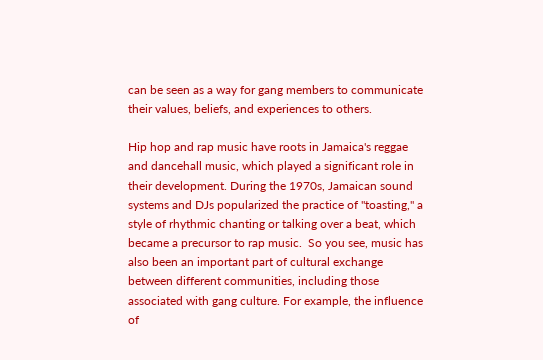can be seen as a way for gang members to communicate their values, beliefs, and experiences to others.

Hip hop and rap music have roots in Jamaica's reggae and dancehall music, which played a significant role in their development. During the 1970s, Jamaican sound systems and DJs popularized the practice of "toasting," a style of rhythmic chanting or talking over a beat, which became a precursor to rap music.  So you see, music has also been an important part of cultural exchange between different communities, including those associated with gang culture. For example, the influence of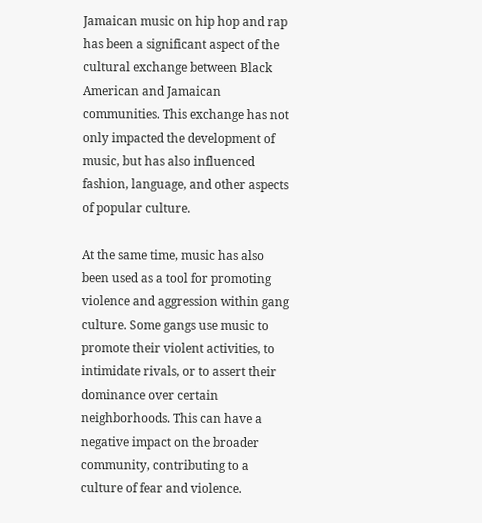Jamaican music on hip hop and rap has been a significant aspect of the cultural exchange between Black American and Jamaican communities. This exchange has not only impacted the development of music, but has also influenced fashion, language, and other aspects of popular culture.

At the same time, music has also been used as a tool for promoting violence and aggression within gang culture. Some gangs use music to promote their violent activities, to intimidate rivals, or to assert their dominance over certain neighborhoods. This can have a negative impact on the broader community, contributing to a culture of fear and violence.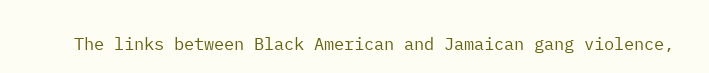The links between Black American and Jamaican gang violence,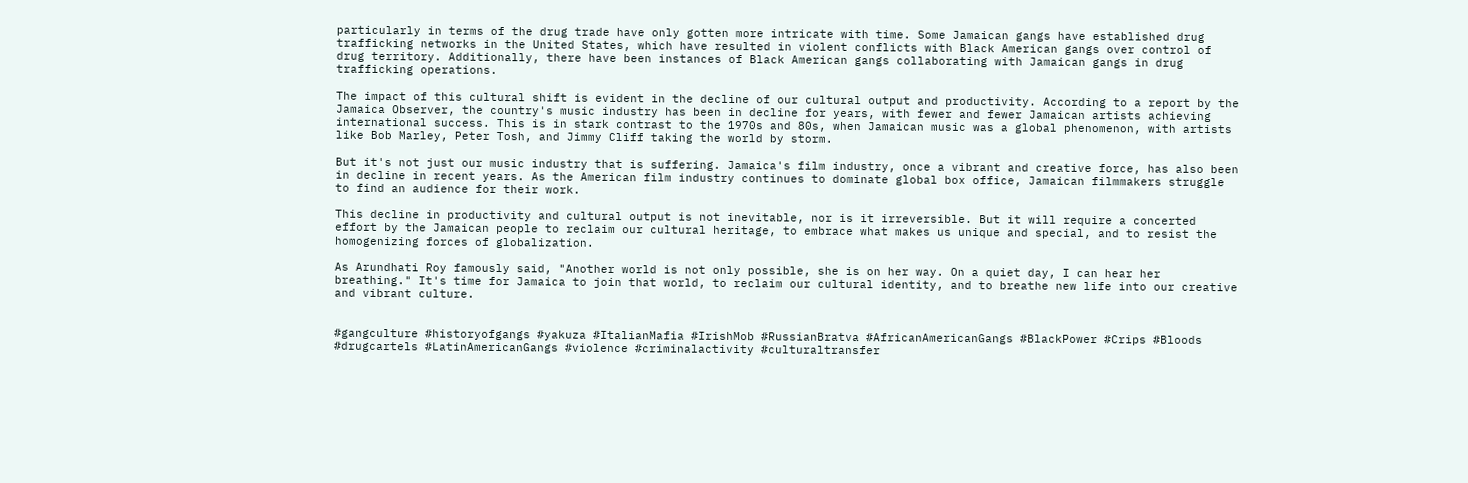particularly in terms of the drug trade have only gotten more intricate with time. Some Jamaican gangs have established drug trafficking networks in the United States, which have resulted in violent conflicts with Black American gangs over control of drug territory. Additionally, there have been instances of Black American gangs collaborating with Jamaican gangs in drug trafficking operations.

The impact of this cultural shift is evident in the decline of our cultural output and productivity. According to a report by the Jamaica Observer, the country's music industry has been in decline for years, with fewer and fewer Jamaican artists achieving international success. This is in stark contrast to the 1970s and 80s, when Jamaican music was a global phenomenon, with artists like Bob Marley, Peter Tosh, and Jimmy Cliff taking the world by storm.

But it's not just our music industry that is suffering. Jamaica's film industry, once a vibrant and creative force, has also been in decline in recent years. As the American film industry continues to dominate global box office, Jamaican filmmakers struggle to find an audience for their work.

This decline in productivity and cultural output is not inevitable, nor is it irreversible. But it will require a concerted effort by the Jamaican people to reclaim our cultural heritage, to embrace what makes us unique and special, and to resist the homogenizing forces of globalization.

As Arundhati Roy famously said, "Another world is not only possible, she is on her way. On a quiet day, I can hear her breathing." It's time for Jamaica to join that world, to reclaim our cultural identity, and to breathe new life into our creative and vibrant culture.


#gangculture #historyofgangs #yakuza #ItalianMafia #IrishMob #RussianBratva #AfricanAmericanGangs #BlackPower #Crips #Bloods #drugcartels #LatinAmericanGangs #violence #criminalactivity #culturaltransfer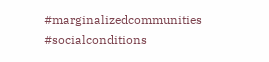#marginalizedcommunities #socialconditions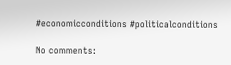#economicconditions #politicalconditions

No comments: